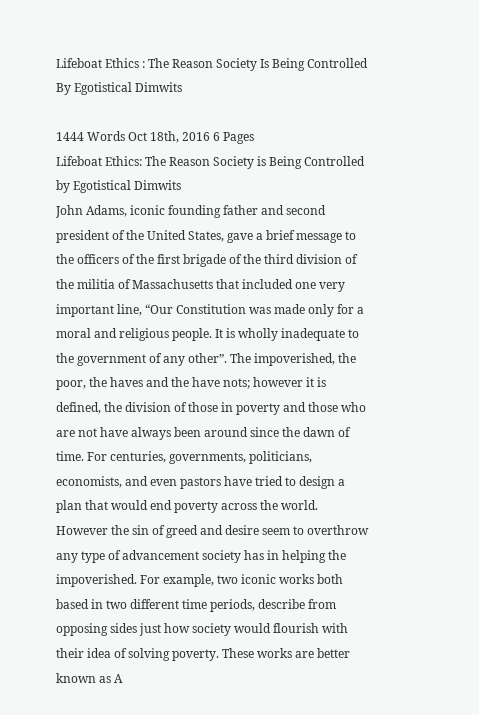Lifeboat Ethics : The Reason Society Is Being Controlled By Egotistical Dimwits

1444 Words Oct 18th, 2016 6 Pages
Lifeboat Ethics: The Reason Society is Being Controlled by Egotistical Dimwits
John Adams, iconic founding father and second president of the United States, gave a brief message to the officers of the first brigade of the third division of the militia of Massachusetts that included one very important line, “Our Constitution was made only for a moral and religious people. It is wholly inadequate to the government of any other”. The impoverished, the poor, the haves and the have nots; however it is defined, the division of those in poverty and those who are not have always been around since the dawn of time. For centuries, governments, politicians, economists, and even pastors have tried to design a plan that would end poverty across the world. However the sin of greed and desire seem to overthrow any type of advancement society has in helping the impoverished. For example, two iconic works both based in two different time periods, describe from opposing sides just how society would flourish with their idea of solving poverty. These works are better known as A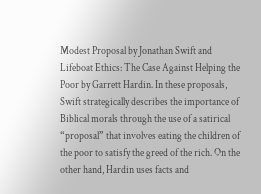Modest Proposal by Jonathan Swift and Lifeboat Ethics: The Case Against Helping the Poor by Garrett Hardin. In these proposals, Swift strategically describes the importance of Biblical morals through the use of a satirical “proposal” that involves eating the children of the poor to satisfy the greed of the rich. On the other hand, Hardin uses facts and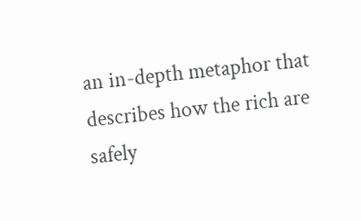an in-depth metaphor that describes how the rich are safely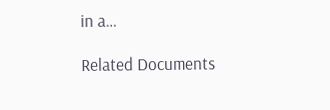in a…

Related Documents